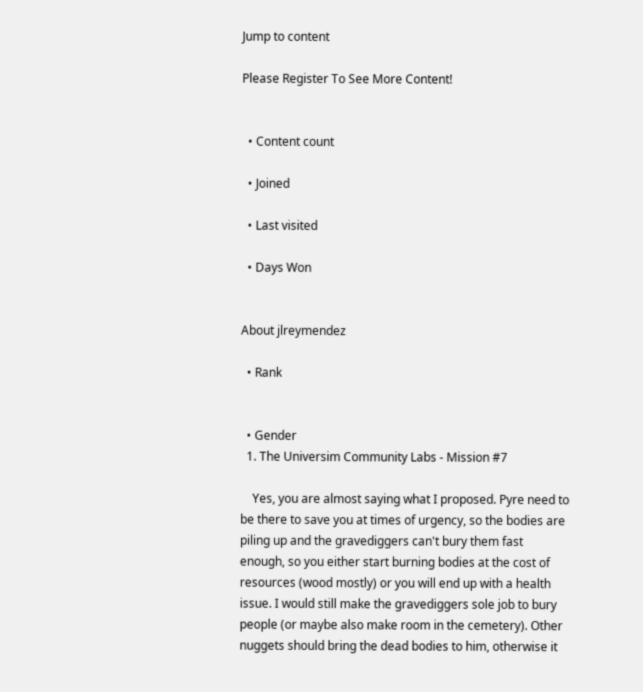Jump to content

Please Register To See More Content!


  • Content count

  • Joined

  • Last visited

  • Days Won


About jlreymendez

  • Rank


  • Gender
  1. The Universim Community Labs - Mission #7

    Yes, you are almost saying what I proposed. Pyre need to be there to save you at times of urgency, so the bodies are piling up and the gravediggers can't bury them fast enough, so you either start burning bodies at the cost of resources (wood mostly) or you will end up with a health issue. I would still make the gravediggers sole job to bury people (or maybe also make room in the cemetery). Other nuggets should bring the dead bodies to him, otherwise it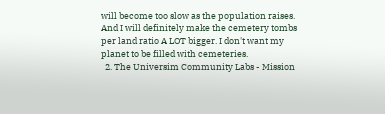will become too slow as the population raises. And I will definitely make the cemetery tombs per land ratio A LOT bigger. I don't want my planet to be filled with cemeteries.
  2. The Universim Community Labs - Mission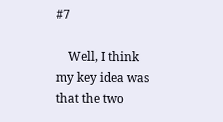#7

    Well, I think my key idea was that the two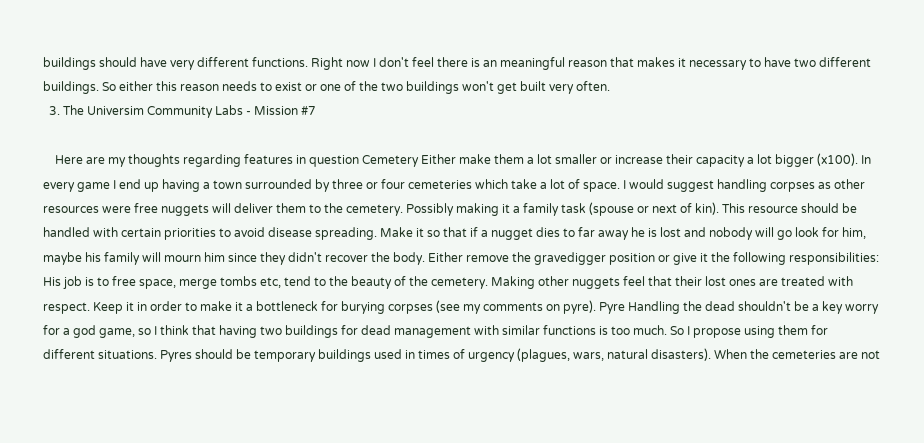buildings should have very different functions. Right now I don't feel there is an meaningful reason that makes it necessary to have two different buildings. So either this reason needs to exist or one of the two buildings won't get built very often.
  3. The Universim Community Labs - Mission #7

    Here are my thoughts regarding features in question Cemetery Either make them a lot smaller or increase their capacity a lot bigger (x100). In every game I end up having a town surrounded by three or four cemeteries which take a lot of space. I would suggest handling corpses as other resources were free nuggets will deliver them to the cemetery. Possibly making it a family task (spouse or next of kin). This resource should be handled with certain priorities to avoid disease spreading. Make it so that if a nugget dies to far away he is lost and nobody will go look for him, maybe his family will mourn him since they didn't recover the body. Either remove the gravedigger position or give it the following responsibilities: His job is to free space, merge tombs etc, tend to the beauty of the cemetery. Making other nuggets feel that their lost ones are treated with respect. Keep it in order to make it a bottleneck for burying corpses (see my comments on pyre). Pyre Handling the dead shouldn't be a key worry for a god game, so I think that having two buildings for dead management with similar functions is too much. So I propose using them for different situations. Pyres should be temporary buildings used in times of urgency (plagues, wars, natural disasters). When the cemeteries are not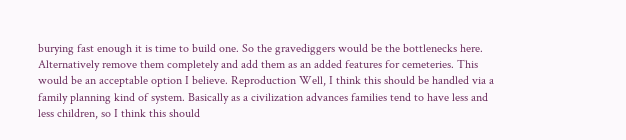burying fast enough it is time to build one. So the gravediggers would be the bottlenecks here. Alternatively remove them completely and add them as an added features for cemeteries. This would be an acceptable option I believe. Reproduction Well, I think this should be handled via a family planning kind of system. Basically as a civilization advances families tend to have less and less children, so I think this should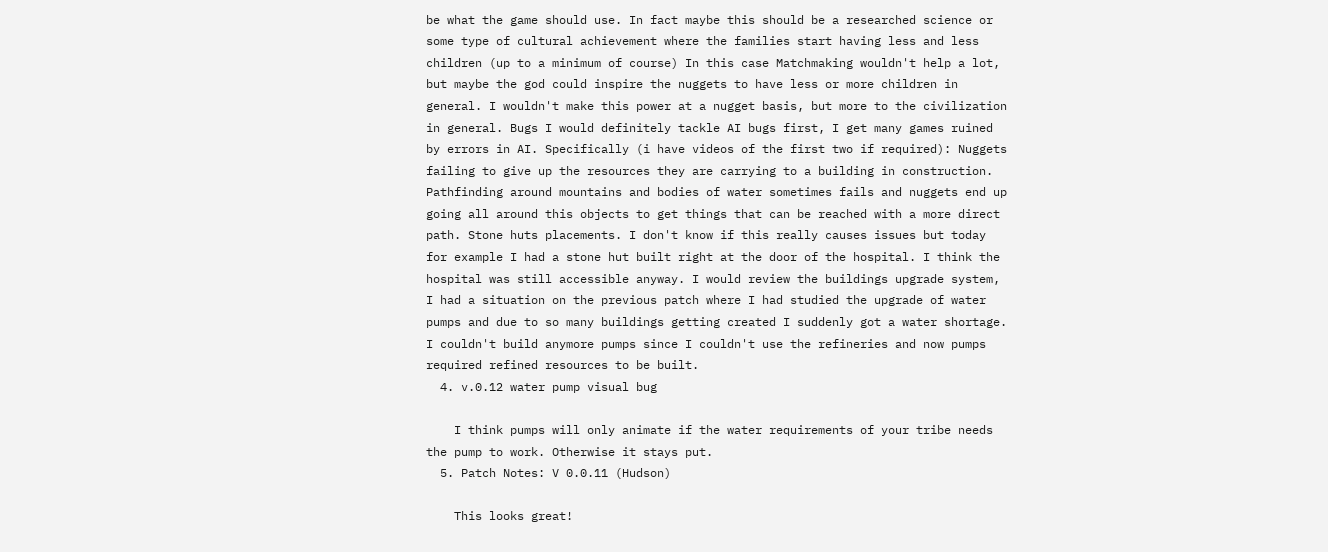be what the game should use. In fact maybe this should be a researched science or some type of cultural achievement where the families start having less and less children (up to a minimum of course) In this case Matchmaking wouldn't help a lot, but maybe the god could inspire the nuggets to have less or more children in general. I wouldn't make this power at a nugget basis, but more to the civilization in general. Bugs I would definitely tackle AI bugs first, I get many games ruined by errors in AI. Specifically (i have videos of the first two if required): Nuggets failing to give up the resources they are carrying to a building in construction. Pathfinding around mountains and bodies of water sometimes fails and nuggets end up going all around this objects to get things that can be reached with a more direct path. Stone huts placements. I don't know if this really causes issues but today for example I had a stone hut built right at the door of the hospital. I think the hospital was still accessible anyway. I would review the buildings upgrade system, I had a situation on the previous patch where I had studied the upgrade of water pumps and due to so many buildings getting created I suddenly got a water shortage. I couldn't build anymore pumps since I couldn't use the refineries and now pumps required refined resources to be built.
  4. v.0.12 water pump visual bug

    I think pumps will only animate if the water requirements of your tribe needs the pump to work. Otherwise it stays put.
  5. Patch Notes: V 0.0.11 (Hudson)

    This looks great!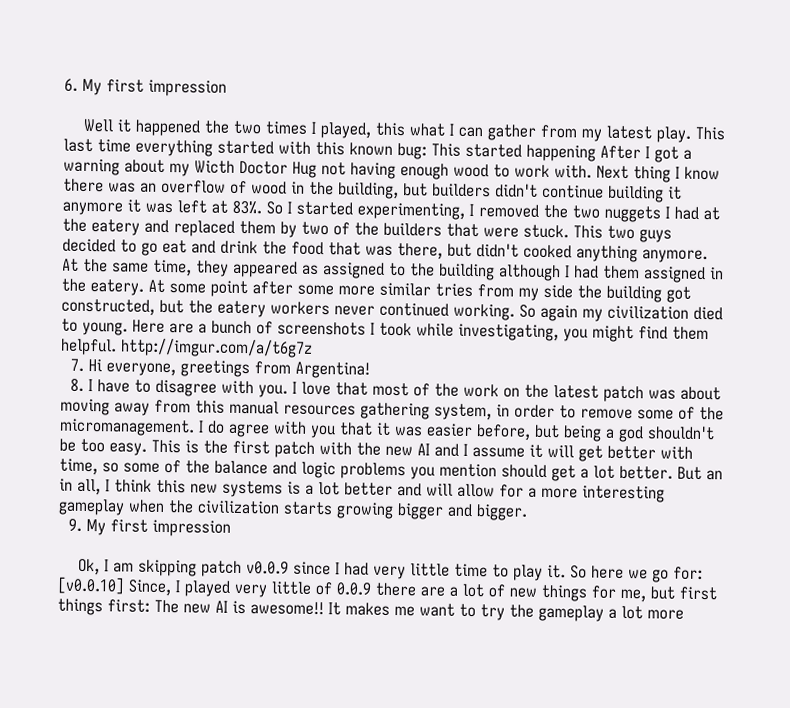6. My first impression

    Well it happened the two times I played, this what I can gather from my latest play. This last time everything started with this known bug: This started happening After I got a warning about my Wicth Doctor Hug not having enough wood to work with. Next thing I know there was an overflow of wood in the building, but builders didn't continue building it anymore it was left at 83%. So I started experimenting, I removed the two nuggets I had at the eatery and replaced them by two of the builders that were stuck. This two guys decided to go eat and drink the food that was there, but didn't cooked anything anymore. At the same time, they appeared as assigned to the building although I had them assigned in the eatery. At some point after some more similar tries from my side the building got constructed, but the eatery workers never continued working. So again my civilization died to young. Here are a bunch of screenshots I took while investigating, you might find them helpful. http://imgur.com/a/t6g7z
  7. Hi everyone, greetings from Argentina!
  8. I have to disagree with you. I love that most of the work on the latest patch was about moving away from this manual resources gathering system, in order to remove some of the micromanagement. I do agree with you that it was easier before, but being a god shouldn't be too easy. This is the first patch with the new AI and I assume it will get better with time, so some of the balance and logic problems you mention should get a lot better. But an in all, I think this new systems is a lot better and will allow for a more interesting gameplay when the civilization starts growing bigger and bigger.
  9. My first impression

    Ok, I am skipping patch v0.0.9 since I had very little time to play it. So here we go for: [v0.0.10] Since, I played very little of 0.0.9 there are a lot of new things for me, but first things first: The new AI is awesome!! It makes me want to try the gameplay a lot more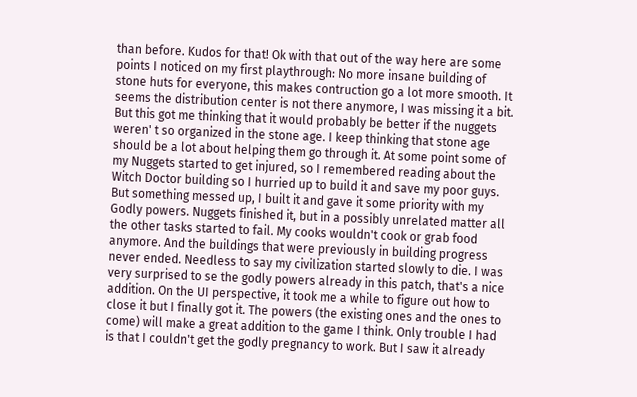than before. Kudos for that! Ok with that out of the way here are some points I noticed on my first playthrough: No more insane building of stone huts for everyone, this makes contruction go a lot more smooth. It seems the distribution center is not there anymore, I was missing it a bit. But this got me thinking that it would probably be better if the nuggets weren' t so organized in the stone age. I keep thinking that stone age should be a lot about helping them go through it. At some point some of my Nuggets started to get injured, so I remembered reading about the Witch Doctor building so I hurried up to build it and save my poor guys. But something messed up, I built it and gave it some priority with my Godly powers. Nuggets finished it, but in a possibly unrelated matter all the other tasks started to fail. My cooks wouldn't cook or grab food anymore. And the buildings that were previously in building progress never ended. Needless to say my civilization started slowly to die. I was very surprised to se the godly powers already in this patch, that's a nice addition. On the UI perspective, it took me a while to figure out how to close it but I finally got it. The powers (the existing ones and the ones to come) will make a great addition to the game I think. Only trouble I had is that I couldn't get the godly pregnancy to work. But I saw it already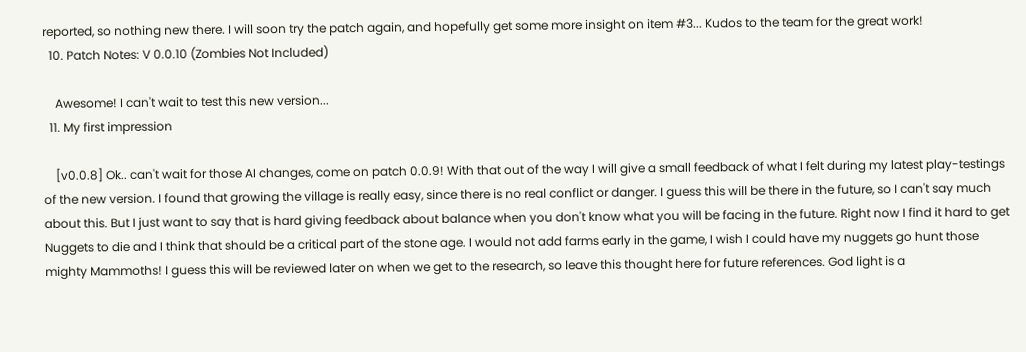reported, so nothing new there. I will soon try the patch again, and hopefully get some more insight on item #3... Kudos to the team for the great work!
  10. Patch Notes: V 0.0.10 (Zombies Not Included)

    Awesome! I can't wait to test this new version...
  11. My first impression

    [v0.0.8] Ok.. can't wait for those AI changes, come on patch 0.0.9! With that out of the way I will give a small feedback of what I felt during my latest play-testings of the new version. I found that growing the village is really easy, since there is no real conflict or danger. I guess this will be there in the future, so I can't say much about this. But I just want to say that is hard giving feedback about balance when you don't know what you will be facing in the future. Right now I find it hard to get Nuggets to die and I think that should be a critical part of the stone age. I would not add farms early in the game, I wish I could have my nuggets go hunt those mighty Mammoths! I guess this will be reviewed later on when we get to the research, so leave this thought here for future references. God light is a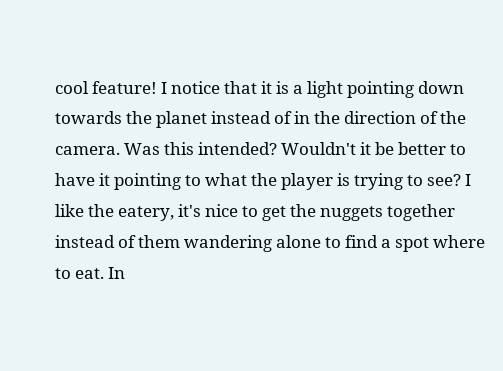cool feature! I notice that it is a light pointing down towards the planet instead of in the direction of the camera. Was this intended? Wouldn't it be better to have it pointing to what the player is trying to see? I like the eatery, it's nice to get the nuggets together instead of them wandering alone to find a spot where to eat. In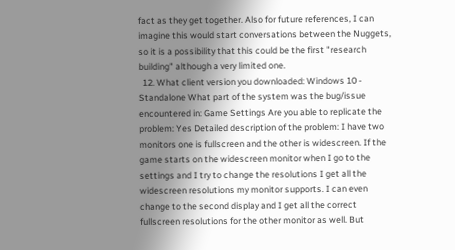fact as they get together. Also for future references, I can imagine this would start conversations between the Nuggets, so it is a possibility that this could be the first "research building" although a very limited one.
  12. What client version you downloaded: Windows 10 - Standalone What part of the system was the bug/issue encountered in: Game Settings Are you able to replicate the problem: Yes Detailed description of the problem: I have two monitors one is fullscreen and the other is widescreen. If the game starts on the widescreen monitor when I go to the settings and I try to change the resolutions I get all the widescreen resolutions my monitor supports. I can even change to the second display and I get all the correct fullscreen resolutions for the other monitor as well. But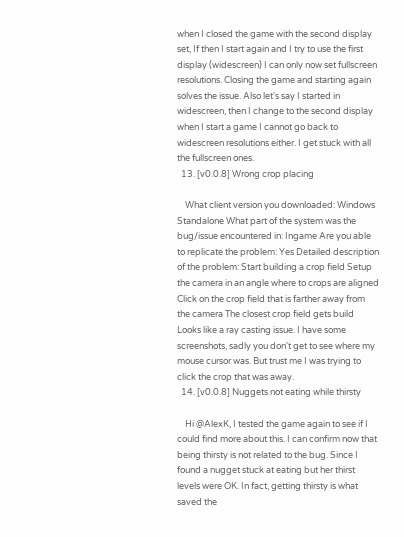when I closed the game with the second display set, If then I start again and I try to use the first display (widescreen) I can only now set fullscreen resolutions. Closing the game and starting again solves the issue. Also let's say I started in widescreen, then I change to the second display when I start a game I cannot go back to widescreen resolutions either. I get stuck with all the fullscreen ones.
  13. [v0.0.8] Wrong crop placing

    What client version you downloaded: Windows Standalone What part of the system was the bug/issue encountered in: Ingame Are you able to replicate the problem: Yes Detailed description of the problem: Start building a crop field Setup the camera in an angle where to crops are aligned Click on the crop field that is farther away from the camera The closest crop field gets build Looks like a ray casting issue. I have some screenshots, sadly you don't get to see where my mouse cursor was. But trust me I was trying to click the crop that was away.
  14. [v0.0.8] Nuggets not eating while thirsty

    Hi @AlexK, I tested the game again to see if I could find more about this. I can confirm now that being thirsty is not related to the bug. Since I found a nugget stuck at eating but her thirst levels were OK. In fact, getting thirsty is what saved the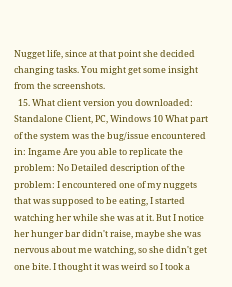Nugget life, since at that point she decided changing tasks. You might get some insight from the screenshots.
  15. What client version you downloaded: Standalone Client, PC, Windows 10 What part of the system was the bug/issue encountered in: Ingame Are you able to replicate the problem: No Detailed description of the problem: I encountered one of my nuggets that was supposed to be eating, I started watching her while she was at it. But I notice her hunger bar didn't raise, maybe she was nervous about me watching, so she didn't get one bite. I thought it was weird so I took a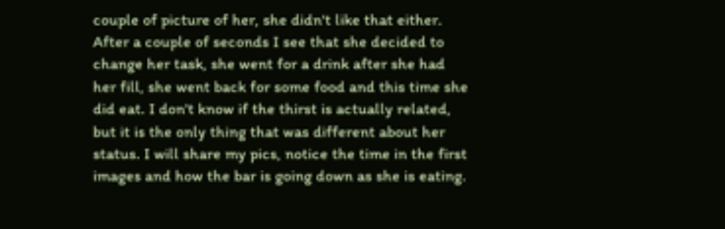couple of picture of her, she didn't like that either. After a couple of seconds I see that she decided to change her task, she went for a drink after she had her fill, she went back for some food and this time she did eat. I don't know if the thirst is actually related, but it is the only thing that was different about her status. I will share my pics, notice the time in the first images and how the bar is going down as she is eating.